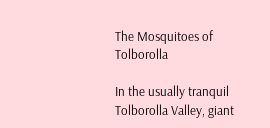The Mosquitoes of Tolborolla

In the usually tranquil Tolborolla Valley, giant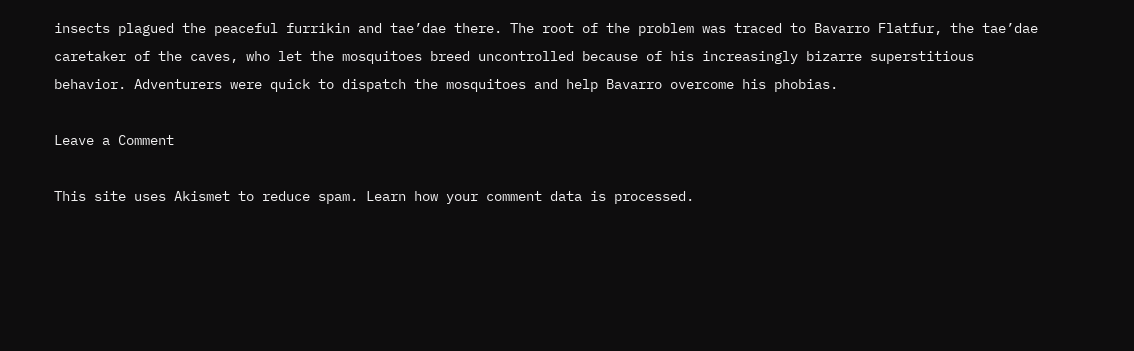insects plagued the peaceful furrikin and tae’dae there. The root of the problem was traced to Bavarro Flatfur, the tae’dae caretaker of the caves, who let the mosquitoes breed uncontrolled because of his increasingly bizarre superstitious behavior. Adventurers were quick to dispatch the mosquitoes and help Bavarro overcome his phobias.

Leave a Comment

This site uses Akismet to reduce spam. Learn how your comment data is processed.